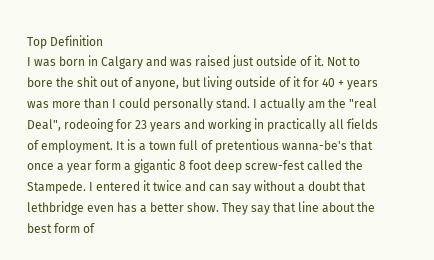Top Definition
I was born in Calgary and was raised just outside of it. Not to bore the shit out of anyone, but living outside of it for 40 + years was more than I could personally stand. I actually am the "real Deal", rodeoing for 23 years and working in practically all fields of employment. It is a town full of pretentious wanna-be's that once a year form a gigantic 8 foot deep screw-fest called the Stampede. I entered it twice and can say without a doubt that lethbridge even has a better show. They say that line about the best form of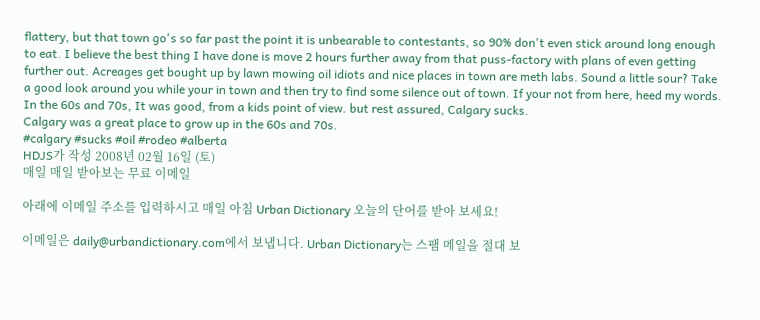flattery, but that town go's so far past the point it is unbearable to contestants, so 90% don't even stick around long enough to eat. I believe the best thing I have done is move 2 hours further away from that puss-factory with plans of even getting further out. Acreages get bought up by lawn mowing oil idiots and nice places in town are meth labs. Sound a little sour? Take a good look around you while your in town and then try to find some silence out of town. If your not from here, heed my words. In the 60s and 70s, It was good, from a kids point of view. but rest assured, Calgary sucks.
Calgary was a great place to grow up in the 60s and 70s.
#calgary #sucks #oil #rodeo #alberta
HDJS가 작성 2008년 02월 16일 (토)
매일 매일 받아보는 무료 이메일

아래에 이메일 주소를 입력하시고 매일 아침 Urban Dictionary 오늘의 단어를 받아 보세요!

이메일은 daily@urbandictionary.com에서 보냅니다. Urban Dictionary는 스팸 메일을 절대 보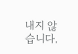내지 않습니다.